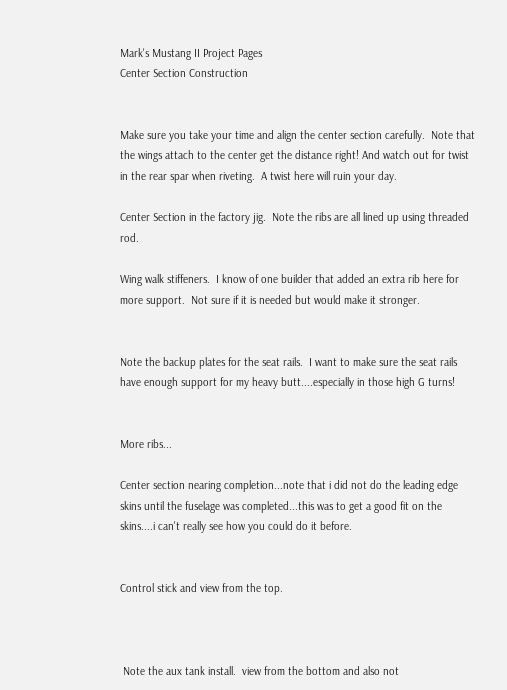Mark's Mustang II Project Pages
Center Section Construction


Make sure you take your time and align the center section carefully.  Note that the wings attach to the center get the distance right! And watch out for twist in the rear spar when riveting.  A twist here will ruin your day.

Center Section in the factory jig.  Note the ribs are all lined up using threaded rod.

Wing walk stiffeners.  I know of one builder that added an extra rib here for more support.  Not sure if it is needed but would make it stronger.


Note the backup plates for the seat rails.  I want to make sure the seat rails have enough support for my heavy butt....especially in those high G turns!


More ribs...

Center section nearing completion...note that i did not do the leading edge skins until the fuselage was completed...this was to get a good fit on the skins....i can't really see how you could do it before.


Control stick and view from the top.



 Note the aux tank install.  view from the bottom and also not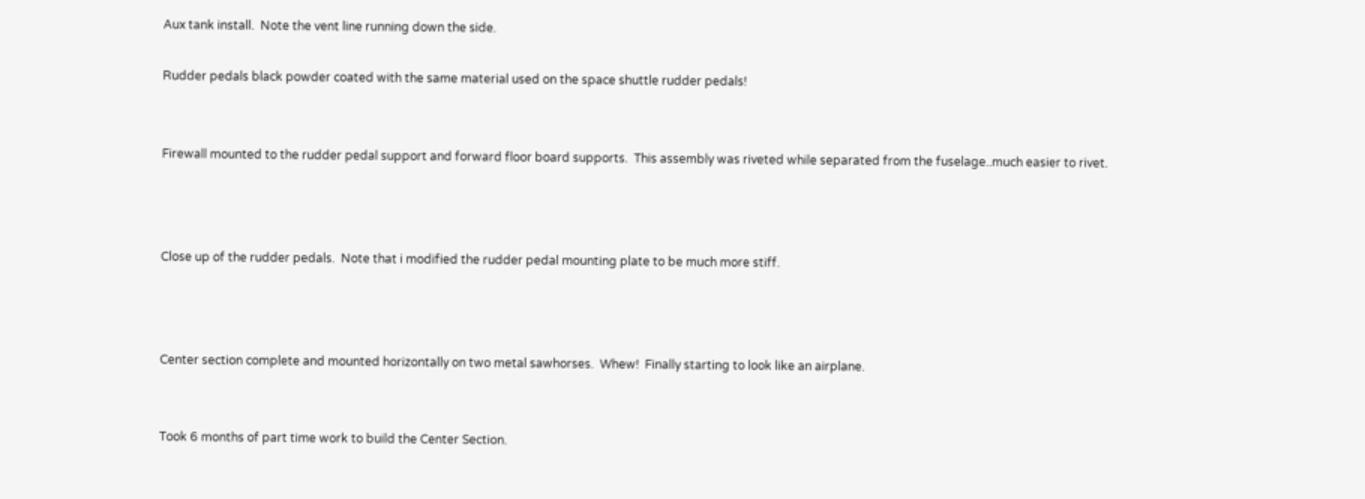Aux tank install.  Note the vent line running down the side.

Rudder pedals black powder coated with the same material used on the space shuttle rudder pedals!


Firewall mounted to the rudder pedal support and forward floor board supports.  This assembly was riveted while separated from the fuselage..much easier to rivet.



Close up of the rudder pedals.  Note that i modified the rudder pedal mounting plate to be much more stiff.



Center section complete and mounted horizontally on two metal sawhorses.  Whew!  Finally starting to look like an airplane.


Took 6 months of part time work to build the Center Section.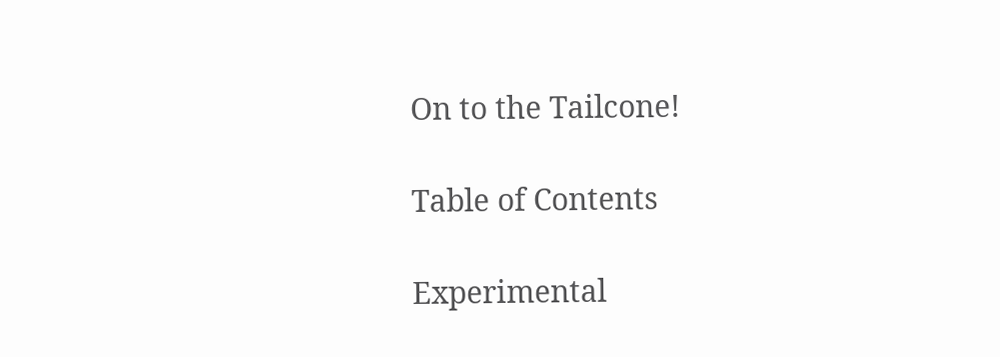On to the Tailcone!

Table of Contents

Experimental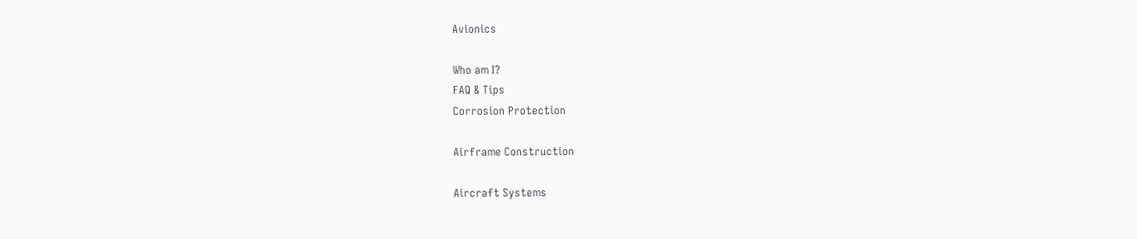Avionics

Who am I?
FAQ & Tips
Corrosion Protection

Airframe Construction

Aircraft Systems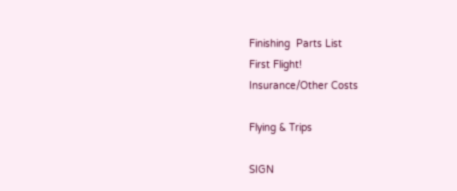Finishing  Parts List
First Flight!
Insurance/Other Costs

Flying & Trips

SIGN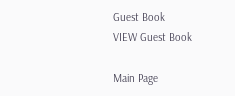Guest Book
VIEW Guest Book

Main Page